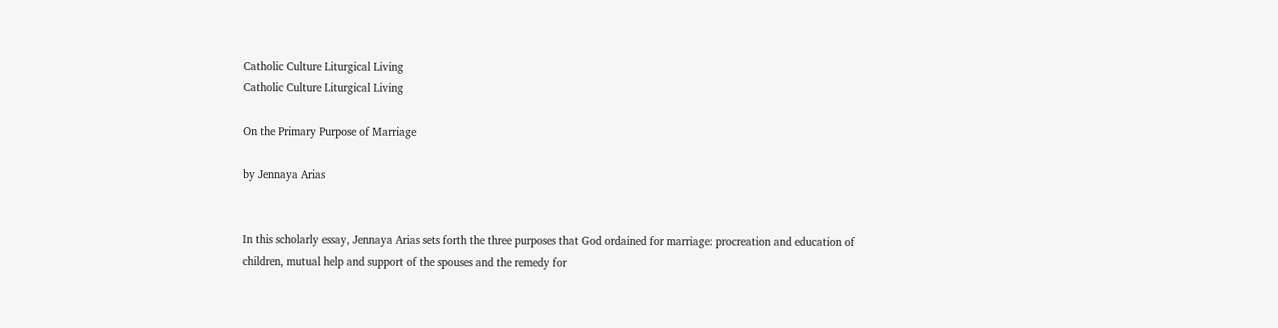Catholic Culture Liturgical Living
Catholic Culture Liturgical Living

On the Primary Purpose of Marriage

by Jennaya Arias


In this scholarly essay, Jennaya Arias sets forth the three purposes that God ordained for marriage: procreation and education of children, mutual help and support of the spouses and the remedy for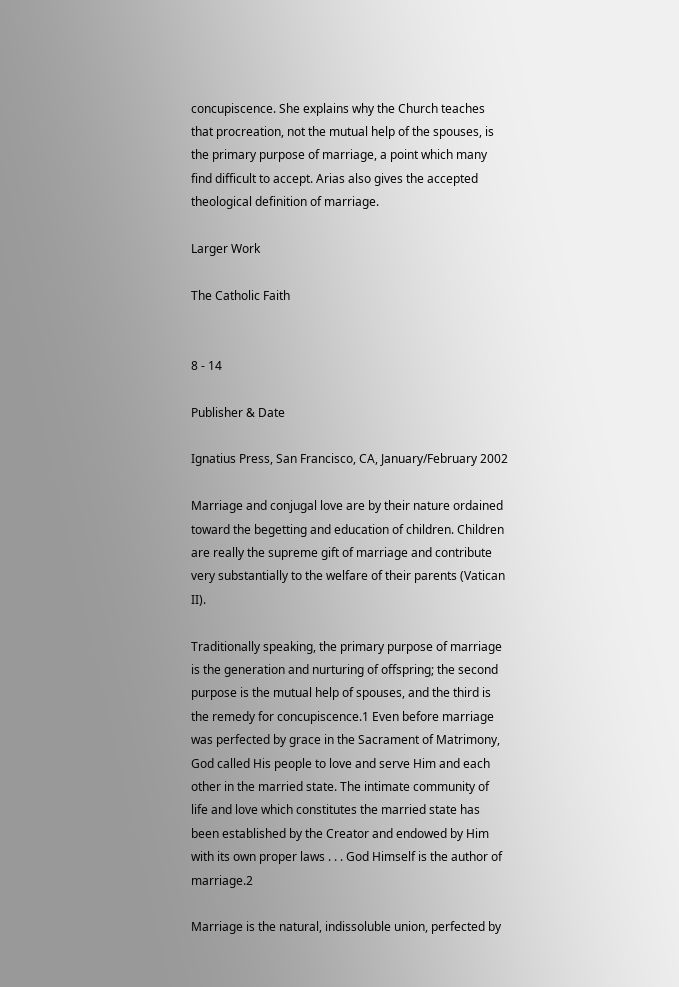concupiscence. She explains why the Church teaches that procreation, not the mutual help of the spouses, is the primary purpose of marriage, a point which many find difficult to accept. Arias also gives the accepted theological definition of marriage.

Larger Work

The Catholic Faith


8 - 14

Publisher & Date

Ignatius Press, San Francisco, CA, January/February 2002

Marriage and conjugal love are by their nature ordained toward the begetting and education of children. Children are really the supreme gift of marriage and contribute very substantially to the welfare of their parents (Vatican II).

Traditionally speaking, the primary purpose of marriage is the generation and nurturing of offspring; the second purpose is the mutual help of spouses, and the third is the remedy for concupiscence.1 Even before marriage was perfected by grace in the Sacrament of Matrimony, God called His people to love and serve Him and each other in the married state. The intimate community of life and love which constitutes the married state has been established by the Creator and endowed by Him with its own proper laws . . . God Himself is the author of marriage.2

Marriage is the natural, indissoluble union, perfected by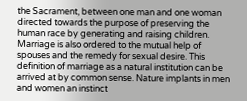the Sacrament, between one man and one woman directed towards the purpose of preserving the human race by generating and raising children. Marriage is also ordered to the mutual help of spouses and the remedy for sexual desire. This definition of marriage as a natural institution can be arrived at by common sense. Nature implants in men and women an instinct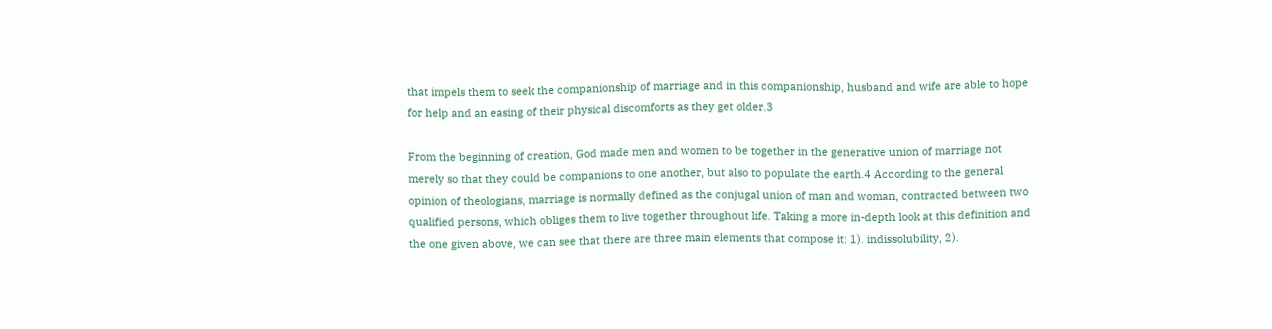that impels them to seek the companionship of marriage and in this companionship, husband and wife are able to hope for help and an easing of their physical discomforts as they get older.3

From the beginning of creation, God made men and women to be together in the generative union of marriage not merely so that they could be companions to one another, but also to populate the earth.4 According to the general opinion of theologians, marriage is normally defined as the conjugal union of man and woman, contracted between two qualified persons, which obliges them to live together throughout life. Taking a more in-depth look at this definition and the one given above, we can see that there are three main elements that compose it: 1). indissolubility, 2).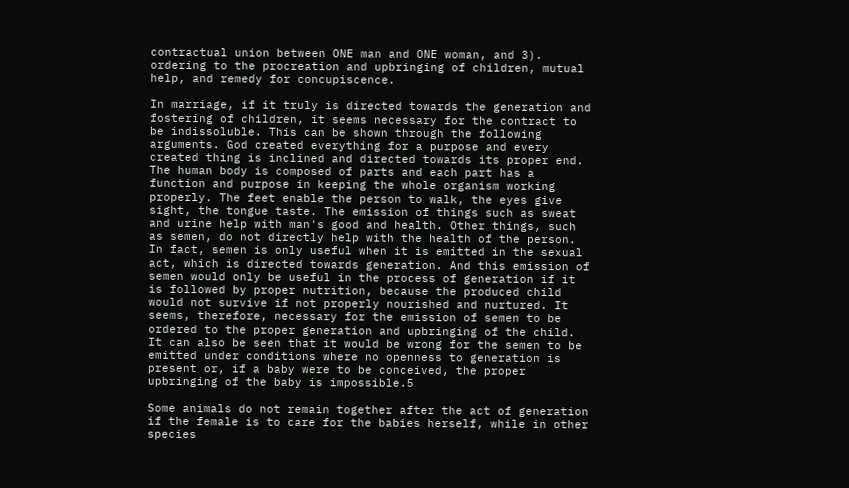contractual union between ONE man and ONE woman, and 3). ordering to the procreation and upbringing of children, mutual help, and remedy for concupiscence.

In marriage, if it truly is directed towards the generation and fostering of children, it seems necessary for the contract to be indissoluble. This can be shown through the following arguments. God created everything for a purpose and every created thing is inclined and directed towards its proper end. The human body is composed of parts and each part has a function and purpose in keeping the whole organism working properly. The feet enable the person to walk, the eyes give sight, the tongue taste. The emission of things such as sweat and urine help with man's good and health. Other things, such as semen, do not directly help with the health of the person. In fact, semen is only useful when it is emitted in the sexual act, which is directed towards generation. And this emission of semen would only be useful in the process of generation if it is followed by proper nutrition, because the produced child would not survive if not properly nourished and nurtured. It seems, therefore, necessary for the emission of semen to be ordered to the proper generation and upbringing of the child. It can also be seen that it would be wrong for the semen to be emitted under conditions where no openness to generation is present or, if a baby were to be conceived, the proper upbringing of the baby is impossible.5

Some animals do not remain together after the act of generation if the female is to care for the babies herself, while in other species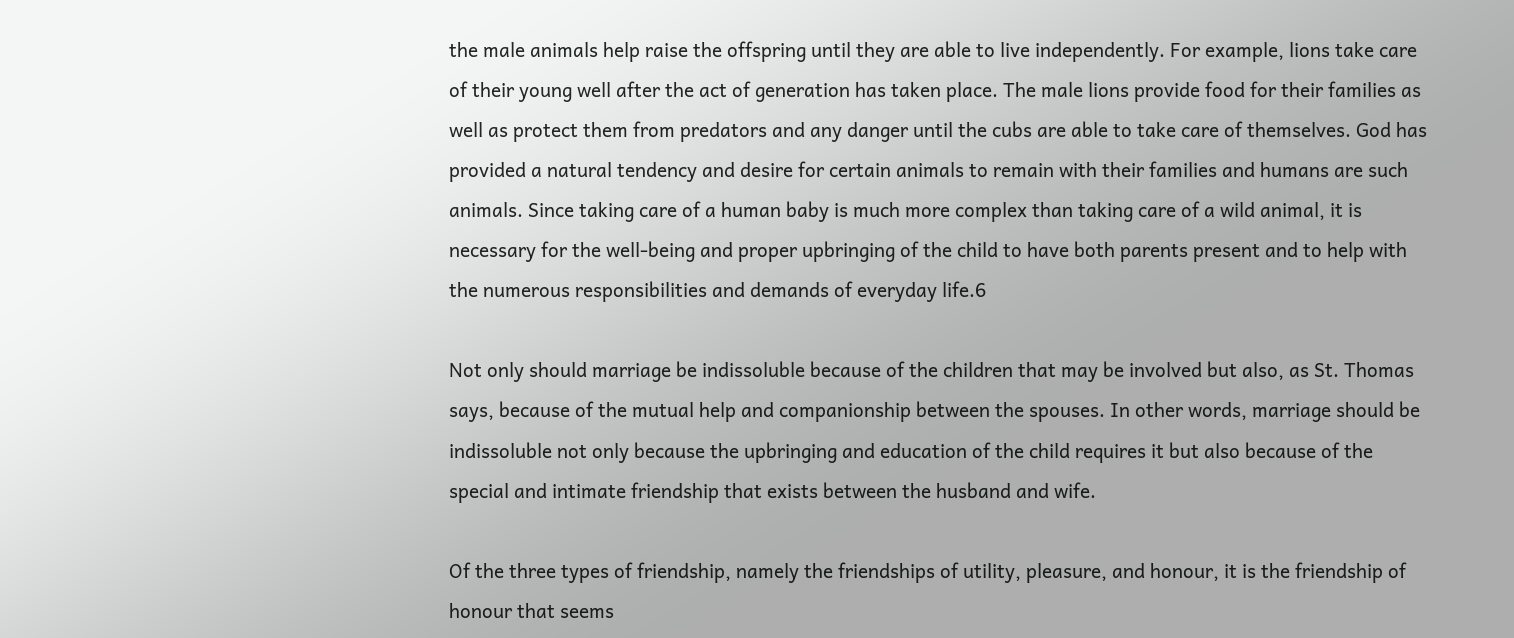the male animals help raise the offspring until they are able to live independently. For example, lions take care of their young well after the act of generation has taken place. The male lions provide food for their families as well as protect them from predators and any danger until the cubs are able to take care of themselves. God has provided a natural tendency and desire for certain animals to remain with their families and humans are such animals. Since taking care of a human baby is much more complex than taking care of a wild animal, it is necessary for the well-being and proper upbringing of the child to have both parents present and to help with the numerous responsibilities and demands of everyday life.6

Not only should marriage be indissoluble because of the children that may be involved but also, as St. Thomas says, because of the mutual help and companionship between the spouses. In other words, marriage should be indissoluble not only because the upbringing and education of the child requires it but also because of the special and intimate friendship that exists between the husband and wife.

Of the three types of friendship, namely the friendships of utility, pleasure, and honour, it is the friendship of honour that seems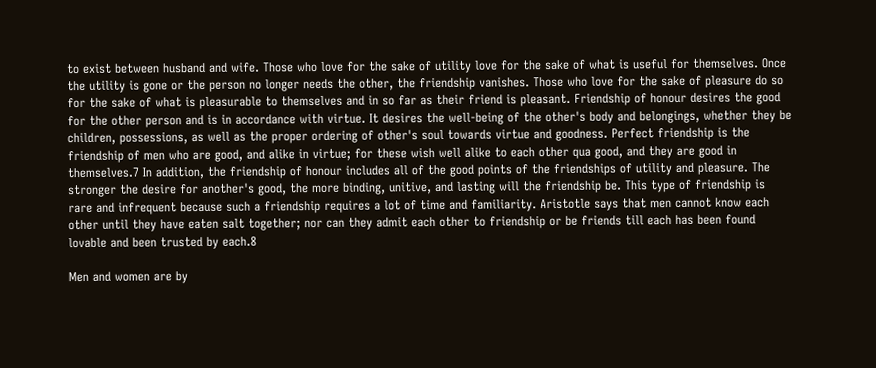to exist between husband and wife. Those who love for the sake of utility love for the sake of what is useful for themselves. Once the utility is gone or the person no longer needs the other, the friendship vanishes. Those who love for the sake of pleasure do so for the sake of what is pleasurable to themselves and in so far as their friend is pleasant. Friendship of honour desires the good for the other person and is in accordance with virtue. It desires the well-being of the other's body and belongings, whether they be children, possessions, as well as the proper ordering of other's soul towards virtue and goodness. Perfect friendship is the friendship of men who are good, and alike in virtue; for these wish well alike to each other qua good, and they are good in themselves.7 In addition, the friendship of honour includes all of the good points of the friendships of utility and pleasure. The stronger the desire for another's good, the more binding, unitive, and lasting will the friendship be. This type of friendship is rare and infrequent because such a friendship requires a lot of time and familiarity. Aristotle says that men cannot know each other until they have eaten salt together; nor can they admit each other to friendship or be friends till each has been found lovable and been trusted by each.8

Men and women are by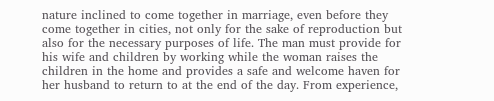nature inclined to come together in marriage, even before they come together in cities, not only for the sake of reproduction but also for the necessary purposes of life. The man must provide for his wife and children by working while the woman raises the children in the home and provides a safe and welcome haven for her husband to return to at the end of the day. From experience,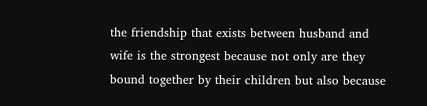the friendship that exists between husband and wife is the strongest because not only are they bound together by their children but also because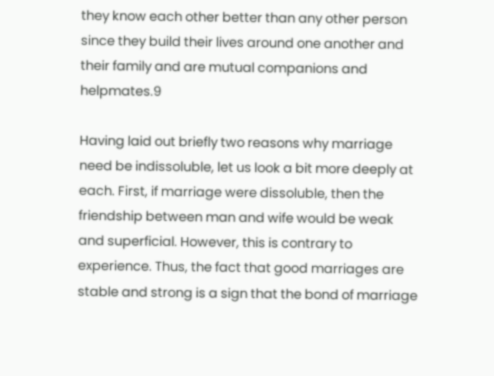they know each other better than any other person since they build their lives around one another and their family and are mutual companions and helpmates.9

Having laid out briefly two reasons why marriage need be indissoluble, let us look a bit more deeply at each. First, if marriage were dissoluble, then the friendship between man and wife would be weak and superficial. However, this is contrary to experience. Thus, the fact that good marriages are stable and strong is a sign that the bond of marriage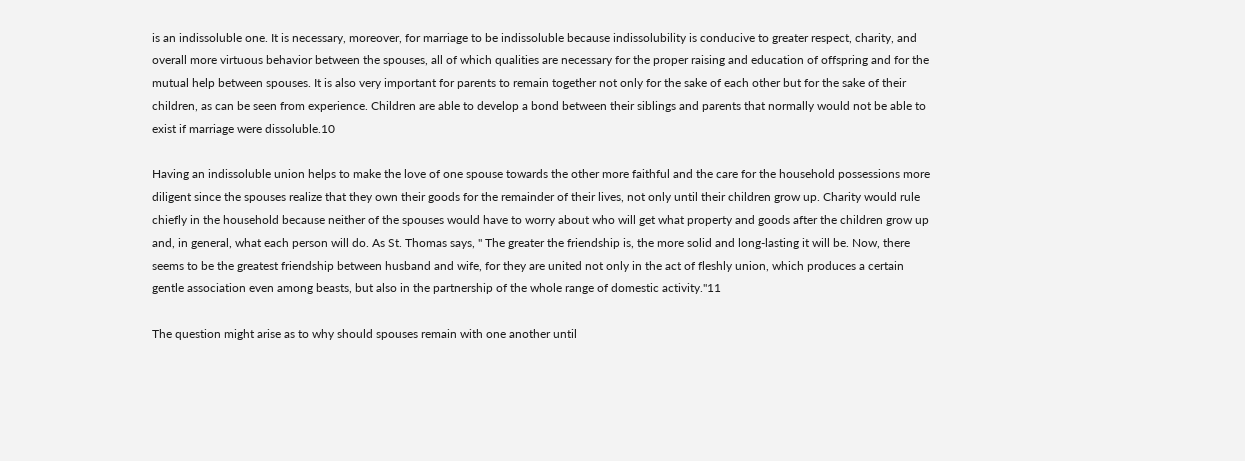is an indissoluble one. It is necessary, moreover, for marriage to be indissoluble because indissolubility is conducive to greater respect, charity, and overall more virtuous behavior between the spouses, all of which qualities are necessary for the proper raising and education of offspring and for the mutual help between spouses. It is also very important for parents to remain together not only for the sake of each other but for the sake of their children, as can be seen from experience. Children are able to develop a bond between their siblings and parents that normally would not be able to exist if marriage were dissoluble.10

Having an indissoluble union helps to make the love of one spouse towards the other more faithful and the care for the household possessions more diligent since the spouses realize that they own their goods for the remainder of their lives, not only until their children grow up. Charity would rule chiefly in the household because neither of the spouses would have to worry about who will get what property and goods after the children grow up and, in general, what each person will do. As St. Thomas says, " The greater the friendship is, the more solid and long-lasting it will be. Now, there seems to be the greatest friendship between husband and wife, for they are united not only in the act of fleshly union, which produces a certain gentle association even among beasts, but also in the partnership of the whole range of domestic activity."11

The question might arise as to why should spouses remain with one another until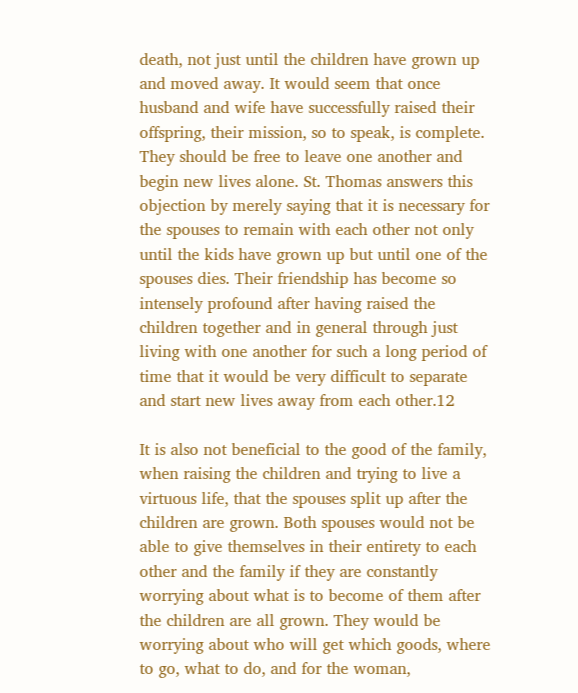death, not just until the children have grown up and moved away. It would seem that once husband and wife have successfully raised their offspring, their mission, so to speak, is complete. They should be free to leave one another and begin new lives alone. St. Thomas answers this objection by merely saying that it is necessary for the spouses to remain with each other not only until the kids have grown up but until one of the spouses dies. Their friendship has become so intensely profound after having raised the children together and in general through just living with one another for such a long period of time that it would be very difficult to separate and start new lives away from each other.12

It is also not beneficial to the good of the family, when raising the children and trying to live a virtuous life, that the spouses split up after the children are grown. Both spouses would not be able to give themselves in their entirety to each other and the family if they are constantly worrying about what is to become of them after the children are all grown. They would be worrying about who will get which goods, where to go, what to do, and for the woman,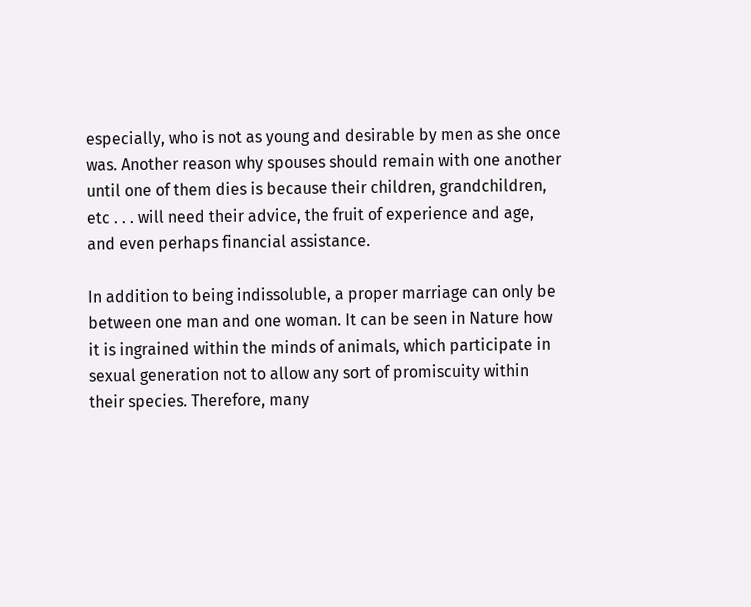especially, who is not as young and desirable by men as she once was. Another reason why spouses should remain with one another until one of them dies is because their children, grandchildren, etc . . . will need their advice, the fruit of experience and age, and even perhaps financial assistance.

In addition to being indissoluble, a proper marriage can only be between one man and one woman. It can be seen in Nature how it is ingrained within the minds of animals, which participate in sexual generation not to allow any sort of promiscuity within their species. Therefore, many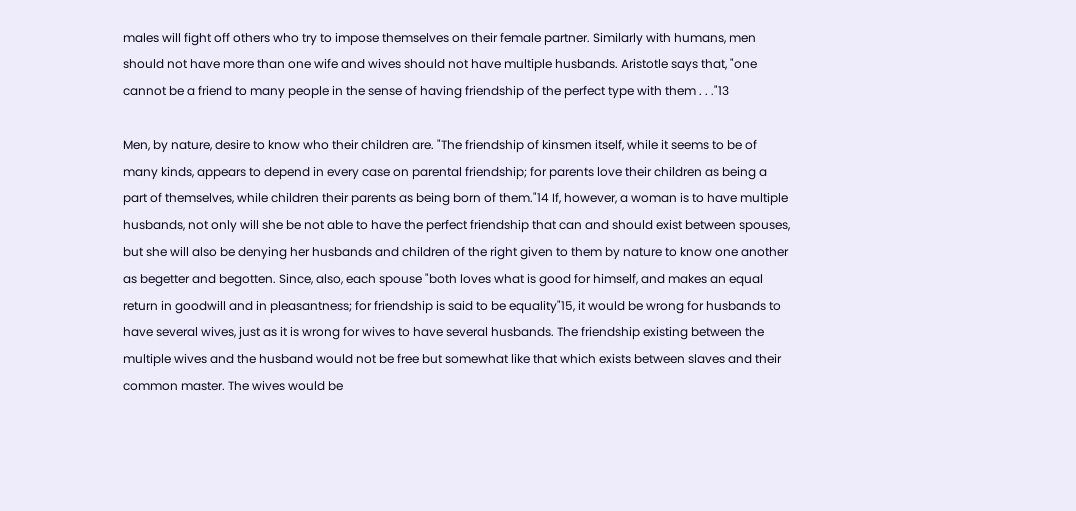males will fight off others who try to impose themselves on their female partner. Similarly with humans, men should not have more than one wife and wives should not have multiple husbands. Aristotle says that, "one cannot be a friend to many people in the sense of having friendship of the perfect type with them . . ."13

Men, by nature, desire to know who their children are. "The friendship of kinsmen itself, while it seems to be of many kinds, appears to depend in every case on parental friendship; for parents love their children as being a part of themselves, while children their parents as being born of them."14 If, however, a woman is to have multiple husbands, not only will she be not able to have the perfect friendship that can and should exist between spouses, but she will also be denying her husbands and children of the right given to them by nature to know one another as begetter and begotten. Since, also, each spouse "both loves what is good for himself, and makes an equal return in goodwill and in pleasantness; for friendship is said to be equality"15, it would be wrong for husbands to have several wives, just as it is wrong for wives to have several husbands. The friendship existing between the multiple wives and the husband would not be free but somewhat like that which exists between slaves and their common master. The wives would be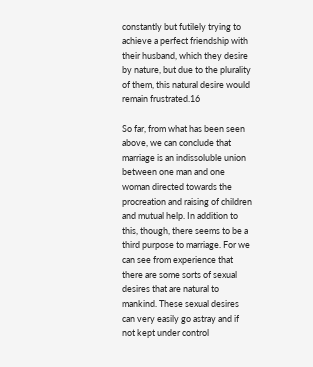constantly but futilely trying to achieve a perfect friendship with their husband, which they desire by nature, but due to the plurality of them, this natural desire would remain frustrated.16

So far, from what has been seen above, we can conclude that marriage is an indissoluble union between one man and one woman directed towards the procreation and raising of children and mutual help. In addition to this, though, there seems to be a third purpose to marriage. For we can see from experience that there are some sorts of sexual desires that are natural to mankind. These sexual desires can very easily go astray and if not kept under control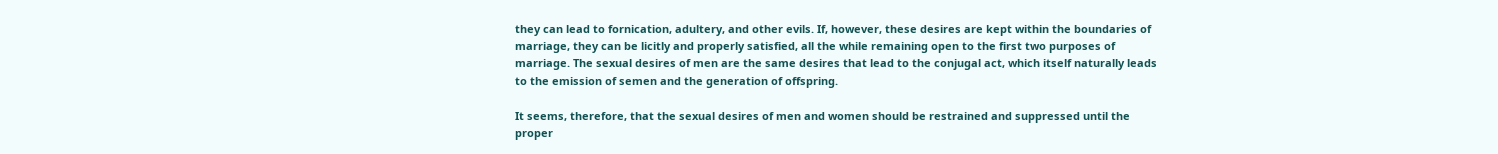they can lead to fornication, adultery, and other evils. If, however, these desires are kept within the boundaries of marriage, they can be licitly and properly satisfied, all the while remaining open to the first two purposes of marriage. The sexual desires of men are the same desires that lead to the conjugal act, which itself naturally leads to the emission of semen and the generation of offspring.

It seems, therefore, that the sexual desires of men and women should be restrained and suppressed until the proper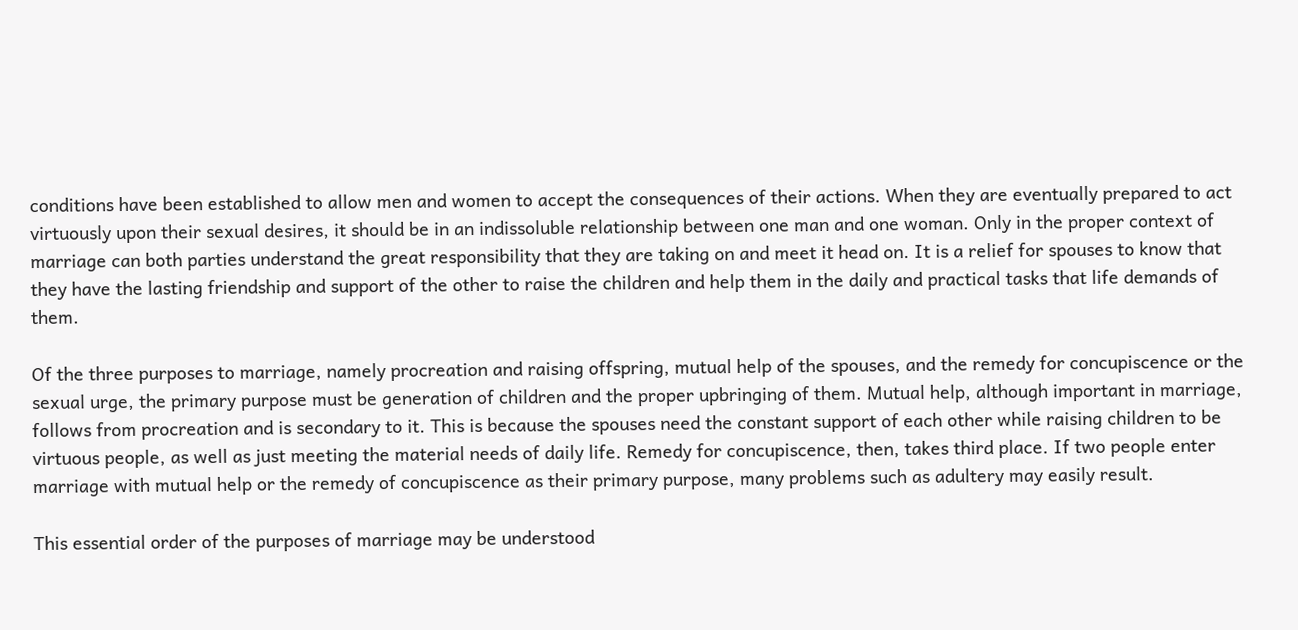conditions have been established to allow men and women to accept the consequences of their actions. When they are eventually prepared to act virtuously upon their sexual desires, it should be in an indissoluble relationship between one man and one woman. Only in the proper context of marriage can both parties understand the great responsibility that they are taking on and meet it head on. It is a relief for spouses to know that they have the lasting friendship and support of the other to raise the children and help them in the daily and practical tasks that life demands of them.

Of the three purposes to marriage, namely procreation and raising offspring, mutual help of the spouses, and the remedy for concupiscence or the sexual urge, the primary purpose must be generation of children and the proper upbringing of them. Mutual help, although important in marriage, follows from procreation and is secondary to it. This is because the spouses need the constant support of each other while raising children to be virtuous people, as well as just meeting the material needs of daily life. Remedy for concupiscence, then, takes third place. If two people enter marriage with mutual help or the remedy of concupiscence as their primary purpose, many problems such as adultery may easily result.

This essential order of the purposes of marriage may be understood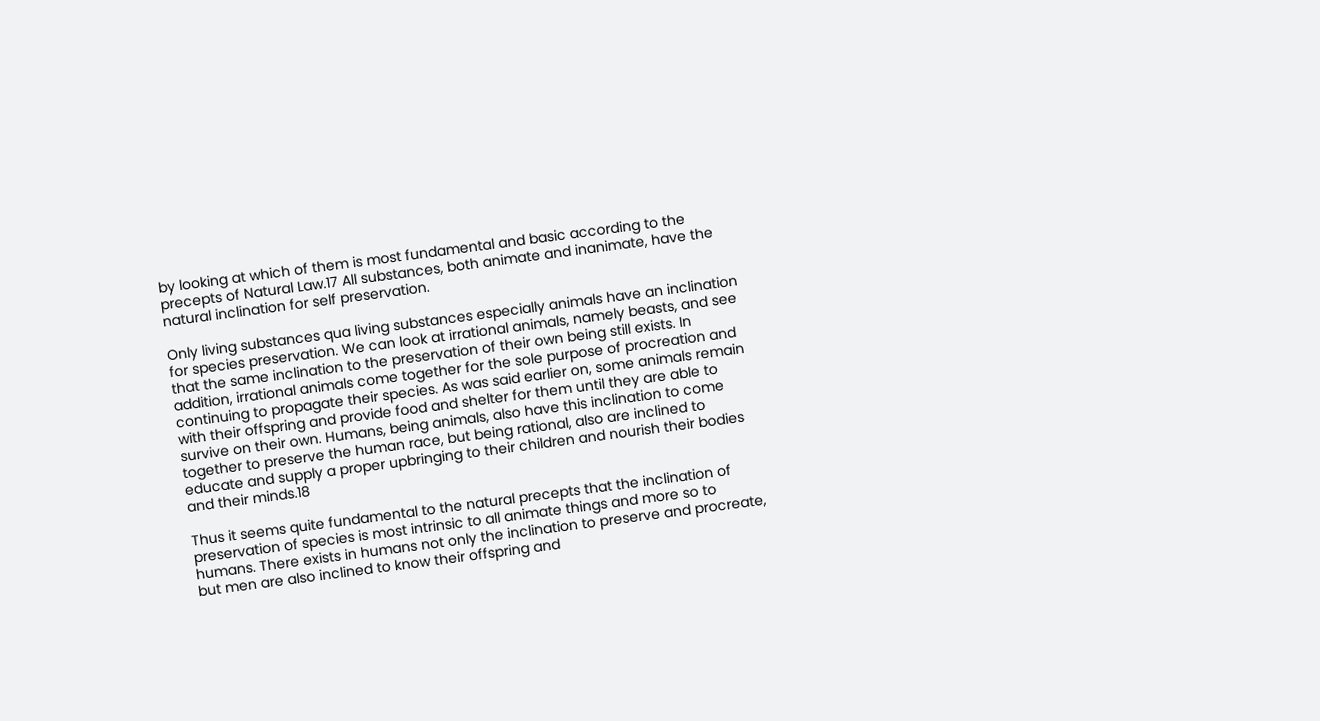by looking at which of them is most fundamental and basic according to the precepts of Natural Law.17 All substances, both animate and inanimate, have the natural inclination for self preservation.

Only living substances qua living substances especially animals have an inclination for species preservation. We can look at irrational animals, namely beasts, and see that the same inclination to the preservation of their own being still exists. In addition, irrational animals come together for the sole purpose of procreation and continuing to propagate their species. As was said earlier on, some animals remain with their offspring and provide food and shelter for them until they are able to survive on their own. Humans, being animals, also have this inclination to come together to preserve the human race, but being rational, also are inclined to educate and supply a proper upbringing to their children and nourish their bodies and their minds.18

Thus it seems quite fundamental to the natural precepts that the inclination of preservation of species is most intrinsic to all animate things and more so to humans. There exists in humans not only the inclination to preserve and procreate, but men are also inclined to know their offspring and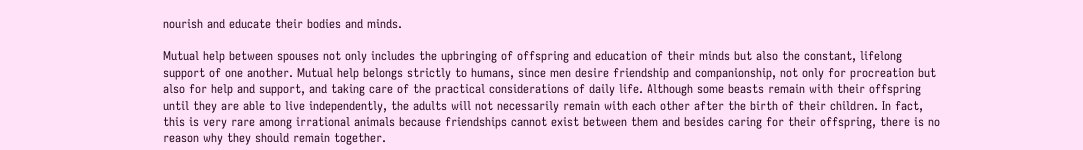nourish and educate their bodies and minds.

Mutual help between spouses not only includes the upbringing of offspring and education of their minds but also the constant, lifelong support of one another. Mutual help belongs strictly to humans, since men desire friendship and companionship, not only for procreation but also for help and support, and taking care of the practical considerations of daily life. Although some beasts remain with their offspring until they are able to live independently, the adults will not necessarily remain with each other after the birth of their children. In fact, this is very rare among irrational animals because friendships cannot exist between them and besides caring for their offspring, there is no reason why they should remain together.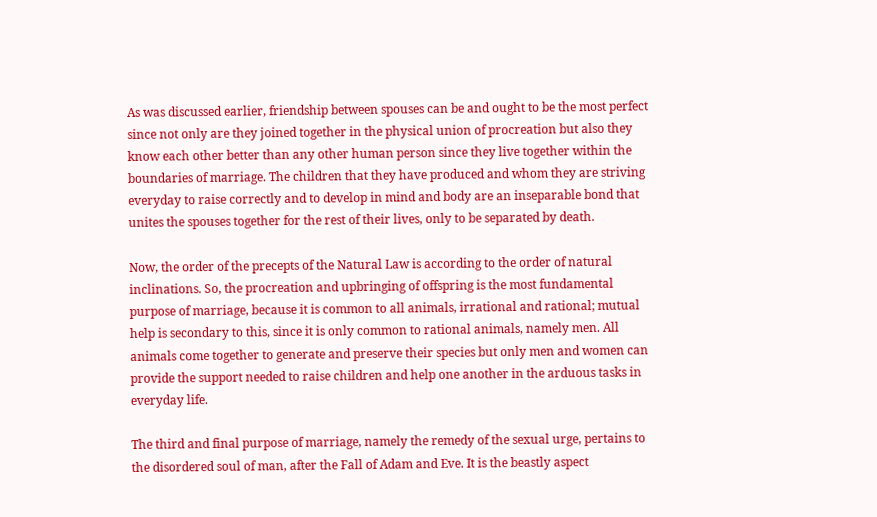As was discussed earlier, friendship between spouses can be and ought to be the most perfect since not only are they joined together in the physical union of procreation but also they know each other better than any other human person since they live together within the boundaries of marriage. The children that they have produced and whom they are striving everyday to raise correctly and to develop in mind and body are an inseparable bond that unites the spouses together for the rest of their lives, only to be separated by death.

Now, the order of the precepts of the Natural Law is according to the order of natural inclinations. So, the procreation and upbringing of offspring is the most fundamental purpose of marriage, because it is common to all animals, irrational and rational; mutual help is secondary to this, since it is only common to rational animals, namely men. All animals come together to generate and preserve their species but only men and women can provide the support needed to raise children and help one another in the arduous tasks in everyday life.

The third and final purpose of marriage, namely the remedy of the sexual urge, pertains to the disordered soul of man, after the Fall of Adam and Eve. It is the beastly aspect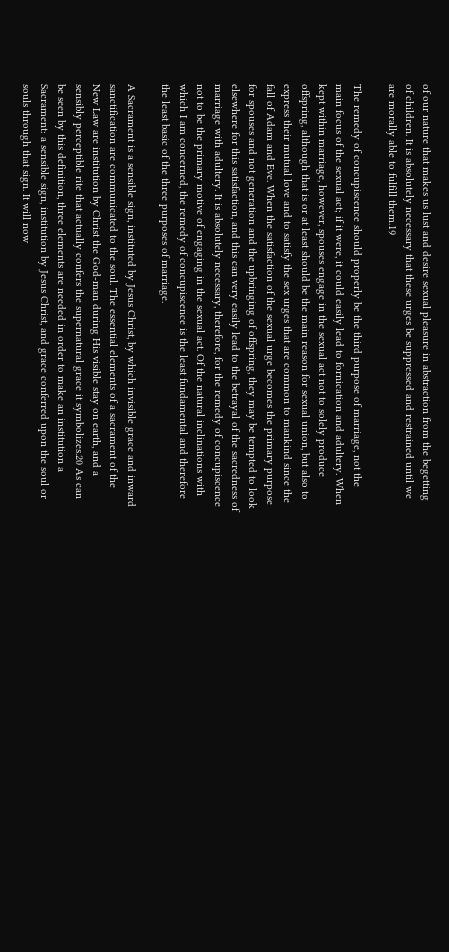of our nature that makes us lust and desire sexual pleasure in abstraction from the begetting of children. It is absolutely necessary that these urges be suppressed and restrained until we are morally able to fulfill them.19

The remedy of concupiscence should properly be the third purpose of marriage, not the main focus of the sexual act; if it were, it could easily lead to fornication and adultery. When kept within marriage, however, spouses engage in the sexual act not to solely produce offspring, although that is or at least should be the main reason for sexual union, but also to express their mutual love and to satisfy the sex urges that are common to mankind since the fall of Adam and Eve. When the satisfaction of the sexual urge becomes the primary purpose for spouses and not generation and the upbringing of offspring, they may be tempted to look elsewhere for this satisfaction, and this can very easily lead to the betrayal of the sacredness of marriage with adultery. It is absolutely necessary, therefore, for the remedy of concupiscence not to be the primary motive of engaging in the sexual act. Of the natural inclinations with which I am concerned, the remedy of concupiscence is the least fundamental and therefore the least basic of the three purposes of marriage.

A Sacrament is a sensible sign, instituted by Jesus Christ, by which invisible grace and inward sanctification are communicated to the soul. The essential elements of a sacrament of the New Law are institution by Christ the God-man during His visible stay on earth, and a sensibly perceptible rite that actually confers the supernatural grace it symbolizes.20 As can be seen by this definition, three elements are needed in order to make an institution a Sacrament: a sensible sign, institution by Jesus Christ, and grace conferred upon the soul or souls through that sign. It will now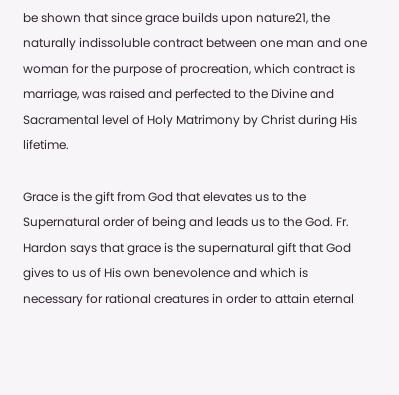be shown that since grace builds upon nature21, the naturally indissoluble contract between one man and one woman for the purpose of procreation, which contract is marriage, was raised and perfected to the Divine and Sacramental level of Holy Matrimony by Christ during His lifetime.

Grace is the gift from God that elevates us to the Supernatural order of being and leads us to the God. Fr. Hardon says that grace is the supernatural gift that God gives to us of His own benevolence and which is necessary for rational creatures in order to attain eternal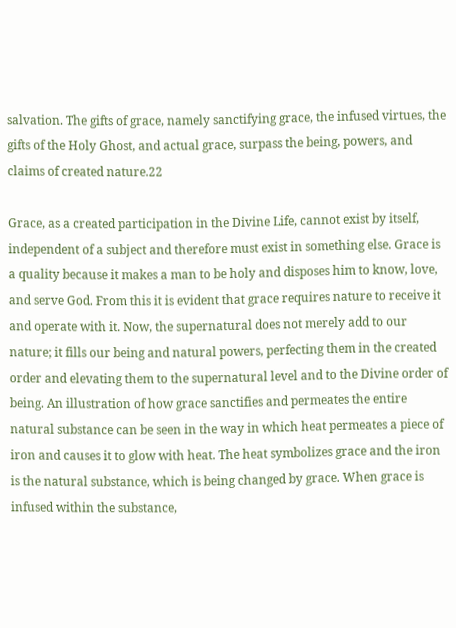salvation. The gifts of grace, namely sanctifying grace, the infused virtues, the gifts of the Holy Ghost, and actual grace, surpass the being, powers, and claims of created nature.22

Grace, as a created participation in the Divine Life, cannot exist by itself, independent of a subject and therefore must exist in something else. Grace is a quality because it makes a man to be holy and disposes him to know, love, and serve God. From this it is evident that grace requires nature to receive it and operate with it. Now, the supernatural does not merely add to our nature; it fills our being and natural powers, perfecting them in the created order and elevating them to the supernatural level and to the Divine order of being. An illustration of how grace sanctifies and permeates the entire natural substance can be seen in the way in which heat permeates a piece of iron and causes it to glow with heat. The heat symbolizes grace and the iron is the natural substance, which is being changed by grace. When grace is infused within the substance,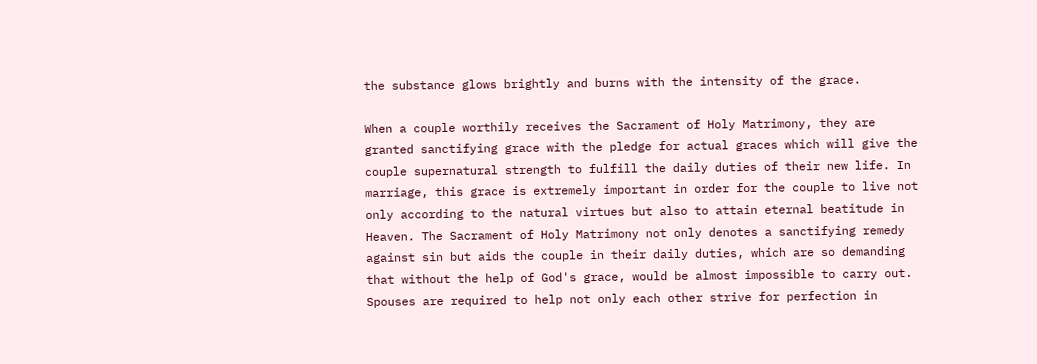the substance glows brightly and burns with the intensity of the grace.

When a couple worthily receives the Sacrament of Holy Matrimony, they are granted sanctifying grace with the pledge for actual graces which will give the couple supernatural strength to fulfill the daily duties of their new life. In marriage, this grace is extremely important in order for the couple to live not only according to the natural virtues but also to attain eternal beatitude in Heaven. The Sacrament of Holy Matrimony not only denotes a sanctifying remedy against sin but aids the couple in their daily duties, which are so demanding that without the help of God's grace, would be almost impossible to carry out. Spouses are required to help not only each other strive for perfection in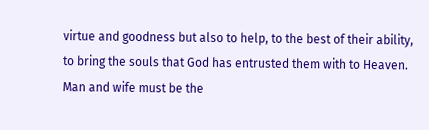virtue and goodness but also to help, to the best of their ability, to bring the souls that God has entrusted them with to Heaven. Man and wife must be the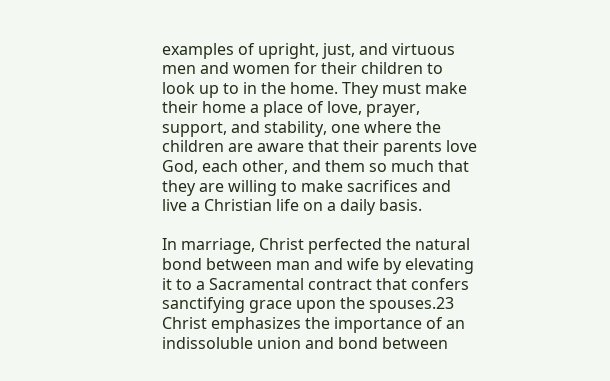examples of upright, just, and virtuous men and women for their children to look up to in the home. They must make their home a place of love, prayer, support, and stability, one where the children are aware that their parents love God, each other, and them so much that they are willing to make sacrifices and live a Christian life on a daily basis.

In marriage, Christ perfected the natural bond between man and wife by elevating it to a Sacramental contract that confers sanctifying grace upon the spouses.23 Christ emphasizes the importance of an indissoluble union and bond between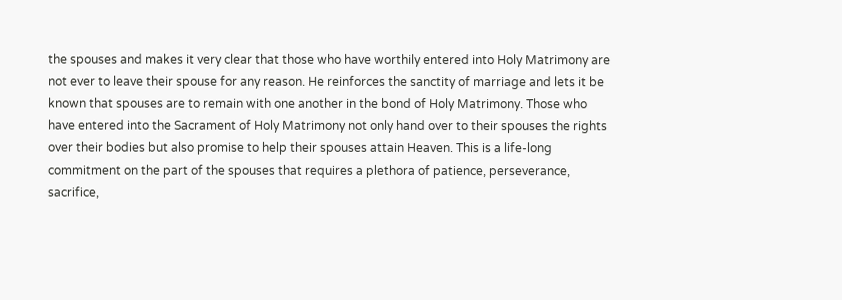the spouses and makes it very clear that those who have worthily entered into Holy Matrimony are not ever to leave their spouse for any reason. He reinforces the sanctity of marriage and lets it be known that spouses are to remain with one another in the bond of Holy Matrimony. Those who have entered into the Sacrament of Holy Matrimony not only hand over to their spouses the rights over their bodies but also promise to help their spouses attain Heaven. This is a life-long commitment on the part of the spouses that requires a plethora of patience, perseverance, sacrifice,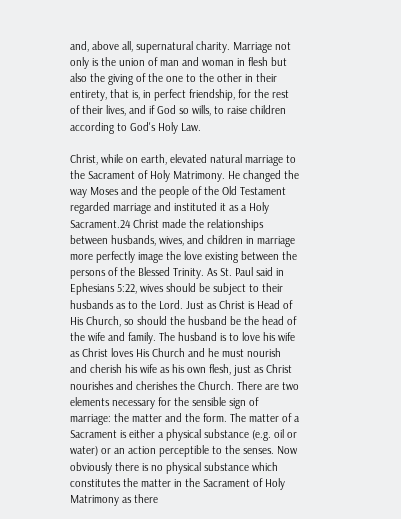and, above all, supernatural charity. Marriage not only is the union of man and woman in flesh but also the giving of the one to the other in their entirety, that is, in perfect friendship, for the rest of their lives, and if God so wills, to raise children according to God's Holy Law.

Christ, while on earth, elevated natural marriage to the Sacrament of Holy Matrimony. He changed the way Moses and the people of the Old Testament regarded marriage and instituted it as a Holy Sacrament.24 Christ made the relationships between husbands, wives, and children in marriage more perfectly image the love existing between the persons of the Blessed Trinity. As St. Paul said in Ephesians 5:22, wives should be subject to their husbands as to the Lord. Just as Christ is Head of His Church, so should the husband be the head of the wife and family. The husband is to love his wife as Christ loves His Church and he must nourish and cherish his wife as his own flesh, just as Christ nourishes and cherishes the Church. There are two elements necessary for the sensible sign of marriage: the matter and the form. The matter of a Sacrament is either a physical substance (e.g. oil or water) or an action perceptible to the senses. Now obviously there is no physical substance which constitutes the matter in the Sacrament of Holy Matrimony as there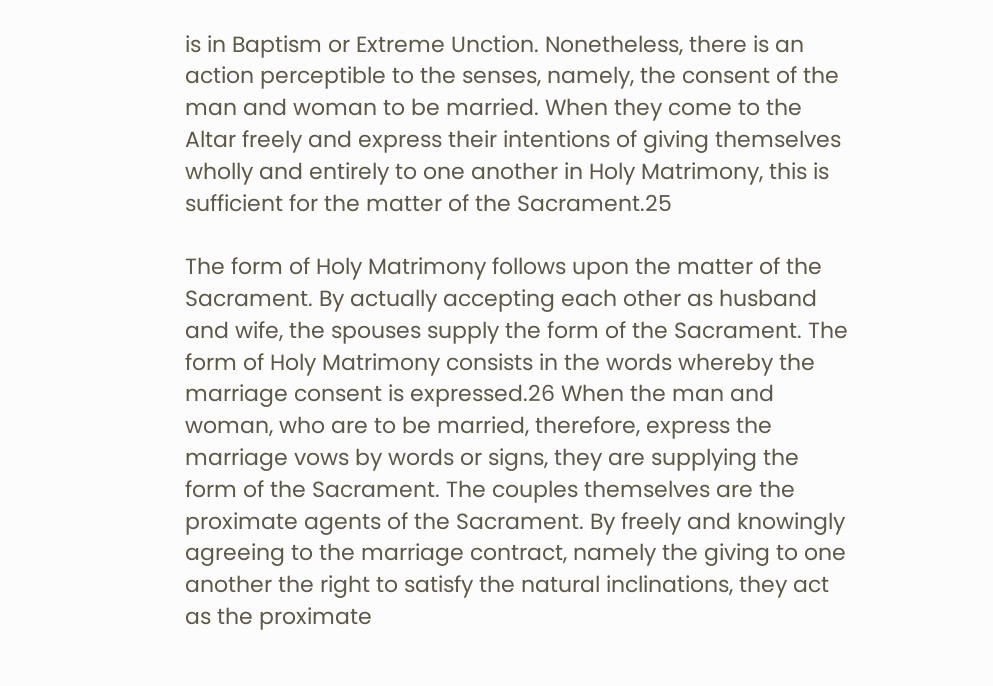is in Baptism or Extreme Unction. Nonetheless, there is an action perceptible to the senses, namely, the consent of the man and woman to be married. When they come to the Altar freely and express their intentions of giving themselves wholly and entirely to one another in Holy Matrimony, this is sufficient for the matter of the Sacrament.25

The form of Holy Matrimony follows upon the matter of the Sacrament. By actually accepting each other as husband and wife, the spouses supply the form of the Sacrament. The form of Holy Matrimony consists in the words whereby the marriage consent is expressed.26 When the man and woman, who are to be married, therefore, express the marriage vows by words or signs, they are supplying the form of the Sacrament. The couples themselves are the proximate agents of the Sacrament. By freely and knowingly agreeing to the marriage contract, namely the giving to one another the right to satisfy the natural inclinations, they act as the proximate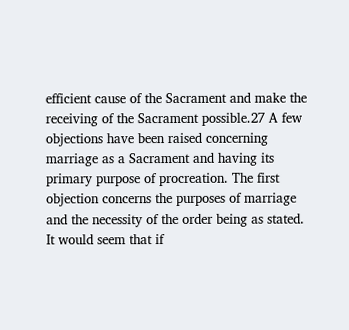efficient cause of the Sacrament and make the receiving of the Sacrament possible.27 A few objections have been raised concerning marriage as a Sacrament and having its primary purpose of procreation. The first objection concerns the purposes of marriage and the necessity of the order being as stated. It would seem that if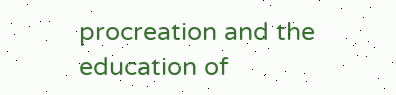procreation and the education of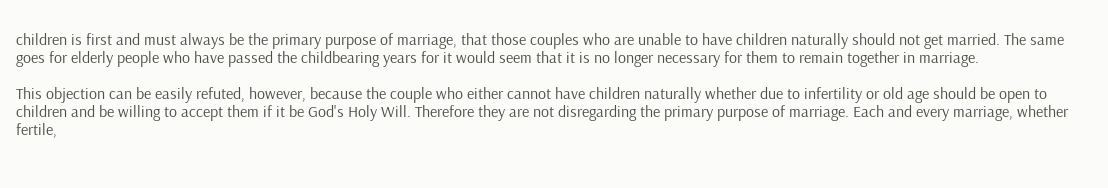children is first and must always be the primary purpose of marriage, that those couples who are unable to have children naturally should not get married. The same goes for elderly people who have passed the childbearing years for it would seem that it is no longer necessary for them to remain together in marriage.

This objection can be easily refuted, however, because the couple who either cannot have children naturally whether due to infertility or old age should be open to children and be willing to accept them if it be God's Holy Will. Therefore they are not disregarding the primary purpose of marriage. Each and every marriage, whether fertile,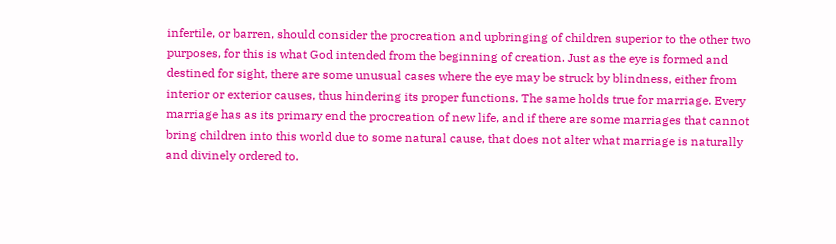infertile, or barren, should consider the procreation and upbringing of children superior to the other two purposes, for this is what God intended from the beginning of creation. Just as the eye is formed and destined for sight, there are some unusual cases where the eye may be struck by blindness, either from interior or exterior causes, thus hindering its proper functions. The same holds true for marriage. Every marriage has as its primary end the procreation of new life, and if there are some marriages that cannot bring children into this world due to some natural cause, that does not alter what marriage is naturally and divinely ordered to.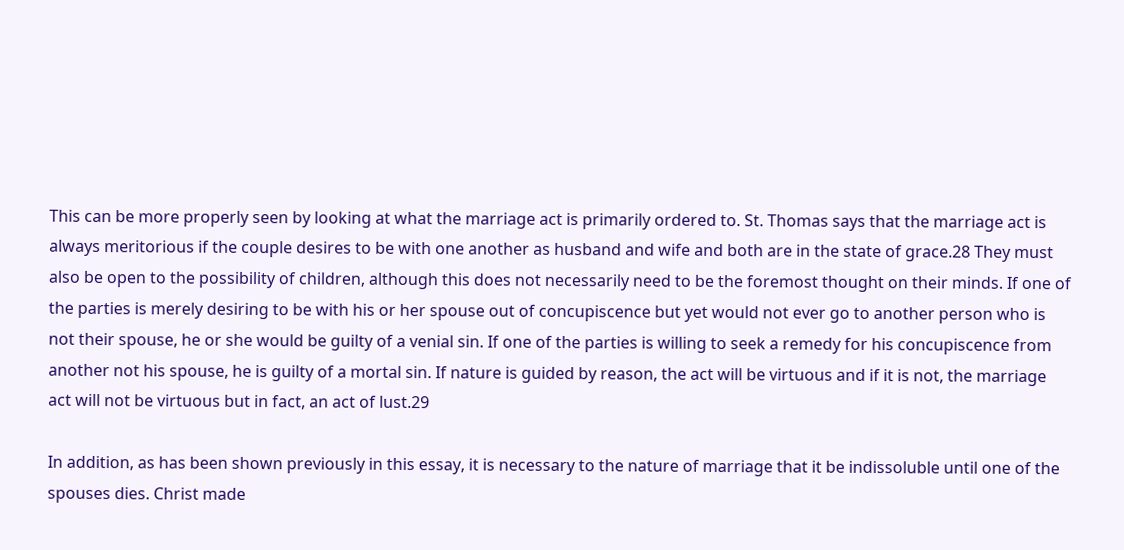This can be more properly seen by looking at what the marriage act is primarily ordered to. St. Thomas says that the marriage act is always meritorious if the couple desires to be with one another as husband and wife and both are in the state of grace.28 They must also be open to the possibility of children, although this does not necessarily need to be the foremost thought on their minds. If one of the parties is merely desiring to be with his or her spouse out of concupiscence but yet would not ever go to another person who is not their spouse, he or she would be guilty of a venial sin. If one of the parties is willing to seek a remedy for his concupiscence from another not his spouse, he is guilty of a mortal sin. If nature is guided by reason, the act will be virtuous and if it is not, the marriage act will not be virtuous but in fact, an act of lust.29

In addition, as has been shown previously in this essay, it is necessary to the nature of marriage that it be indissoluble until one of the spouses dies. Christ made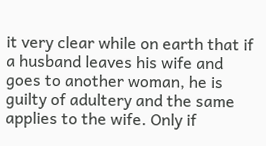it very clear while on earth that if a husband leaves his wife and goes to another woman, he is guilty of adultery and the same applies to the wife. Only if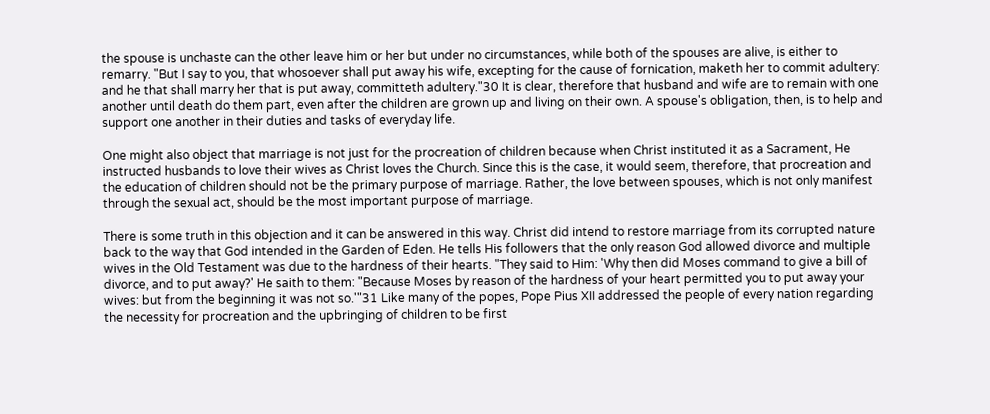the spouse is unchaste can the other leave him or her but under no circumstances, while both of the spouses are alive, is either to remarry. "But I say to you, that whosoever shall put away his wife, excepting for the cause of fornication, maketh her to commit adultery: and he that shall marry her that is put away, committeth adultery."30 It is clear, therefore that husband and wife are to remain with one another until death do them part, even after the children are grown up and living on their own. A spouse's obligation, then, is to help and support one another in their duties and tasks of everyday life.

One might also object that marriage is not just for the procreation of children because when Christ instituted it as a Sacrament, He instructed husbands to love their wives as Christ loves the Church. Since this is the case, it would seem, therefore, that procreation and the education of children should not be the primary purpose of marriage. Rather, the love between spouses, which is not only manifest through the sexual act, should be the most important purpose of marriage.

There is some truth in this objection and it can be answered in this way. Christ did intend to restore marriage from its corrupted nature back to the way that God intended in the Garden of Eden. He tells His followers that the only reason God allowed divorce and multiple wives in the Old Testament was due to the hardness of their hearts. "They said to Him: 'Why then did Moses command to give a bill of divorce, and to put away?' He saith to them: "Because Moses by reason of the hardness of your heart permitted you to put away your wives: but from the beginning it was not so.'"31 Like many of the popes, Pope Pius XII addressed the people of every nation regarding the necessity for procreation and the upbringing of children to be first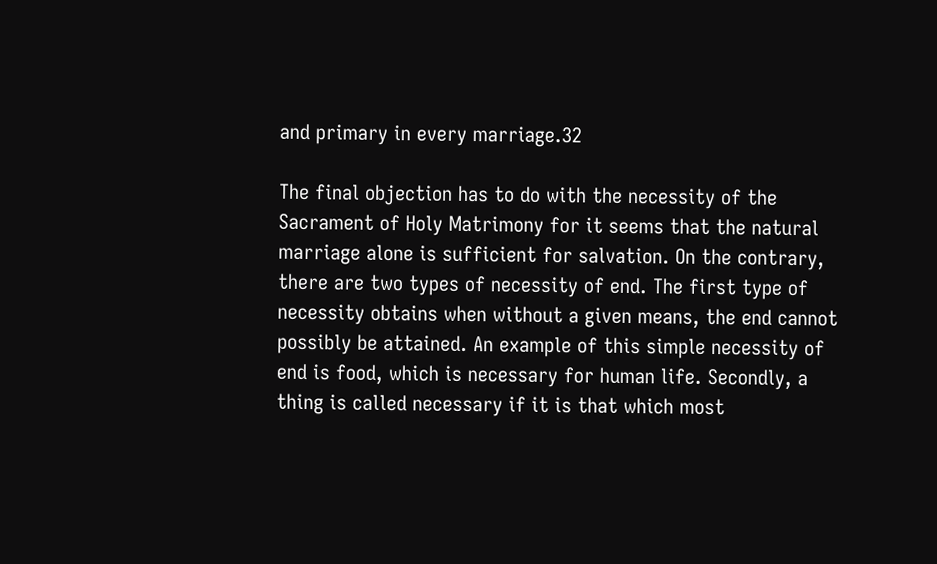and primary in every marriage.32

The final objection has to do with the necessity of the Sacrament of Holy Matrimony for it seems that the natural marriage alone is sufficient for salvation. On the contrary, there are two types of necessity of end. The first type of necessity obtains when without a given means, the end cannot possibly be attained. An example of this simple necessity of end is food, which is necessary for human life. Secondly, a thing is called necessary if it is that which most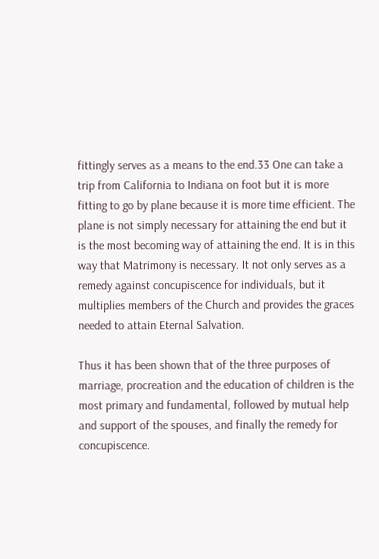fittingly serves as a means to the end.33 One can take a trip from California to Indiana on foot but it is more fitting to go by plane because it is more time efficient. The plane is not simply necessary for attaining the end but it is the most becoming way of attaining the end. It is in this way that Matrimony is necessary. It not only serves as a remedy against concupiscence for individuals, but it multiplies members of the Church and provides the graces needed to attain Eternal Salvation.

Thus it has been shown that of the three purposes of marriage, procreation and the education of children is the most primary and fundamental, followed by mutual help and support of the spouses, and finally the remedy for concupiscence.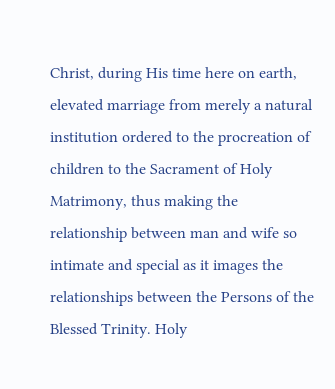Christ, during His time here on earth, elevated marriage from merely a natural institution ordered to the procreation of children to the Sacrament of Holy Matrimony, thus making the relationship between man and wife so intimate and special as it images the relationships between the Persons of the Blessed Trinity. Holy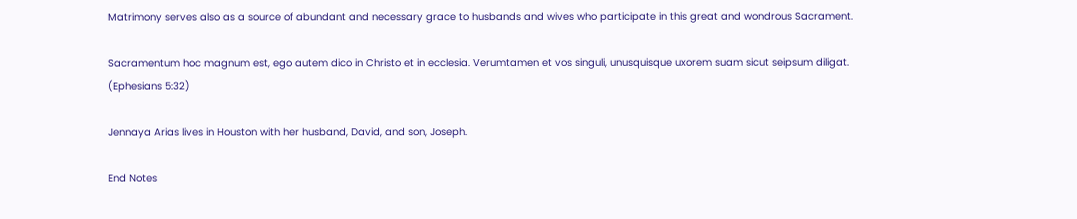Matrimony serves also as a source of abundant and necessary grace to husbands and wives who participate in this great and wondrous Sacrament.

Sacramentum hoc magnum est, ego autem dico in Christo et in ecclesia. Verumtamen et vos singuli, unusquisque uxorem suam sicut seipsum diligat. (Ephesians 5:32)

Jennaya Arias lives in Houston with her husband, David, and son, Joseph.

End Notes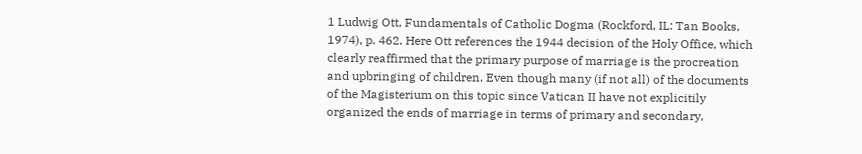1 Ludwig Ott, Fundamentals of Catholic Dogma (Rockford, IL: Tan Books, 1974), p. 462. Here Ott references the 1944 decision of the Holy Office, which clearly reaffirmed that the primary purpose of marriage is the procreation and upbringing of children. Even though many (if not all) of the documents of the Magisterium on this topic since Vatican II have not explicitily organized the ends of marriage in terms of primary and secondary,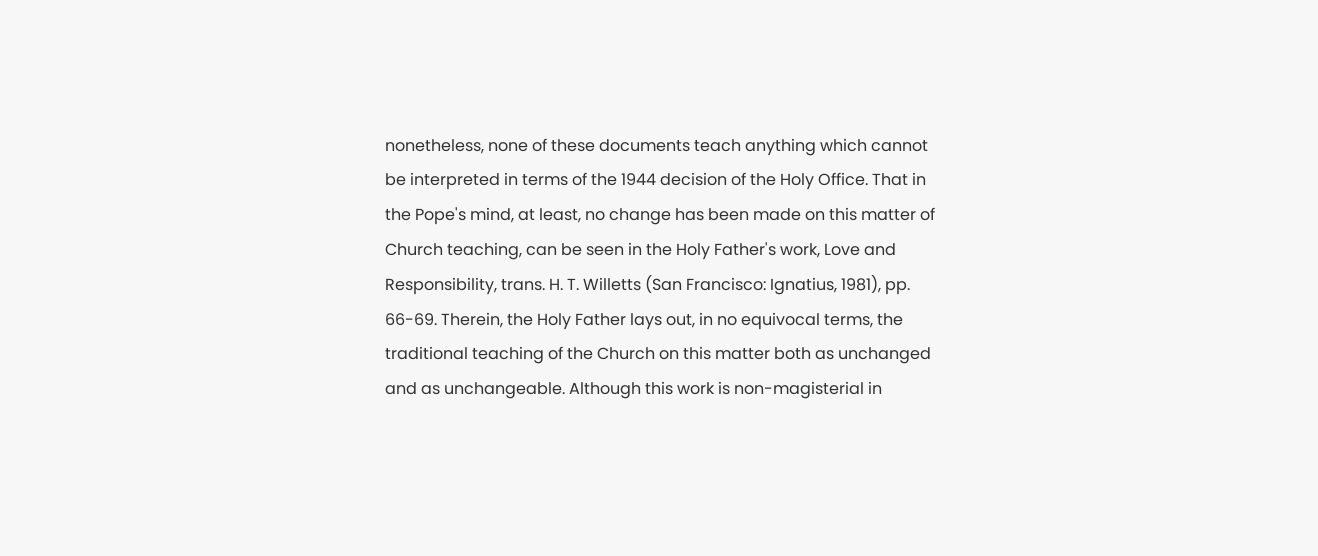nonetheless, none of these documents teach anything which cannot be interpreted in terms of the 1944 decision of the Holy Office. That in the Pope's mind, at least, no change has been made on this matter of Church teaching, can be seen in the Holy Father's work, Love and Responsibility, trans. H. T. Willetts (San Francisco: Ignatius, 1981), pp. 66-69. Therein, the Holy Father lays out, in no equivocal terms, the traditional teaching of the Church on this matter both as unchanged and as unchangeable. Although this work is non-magisterial in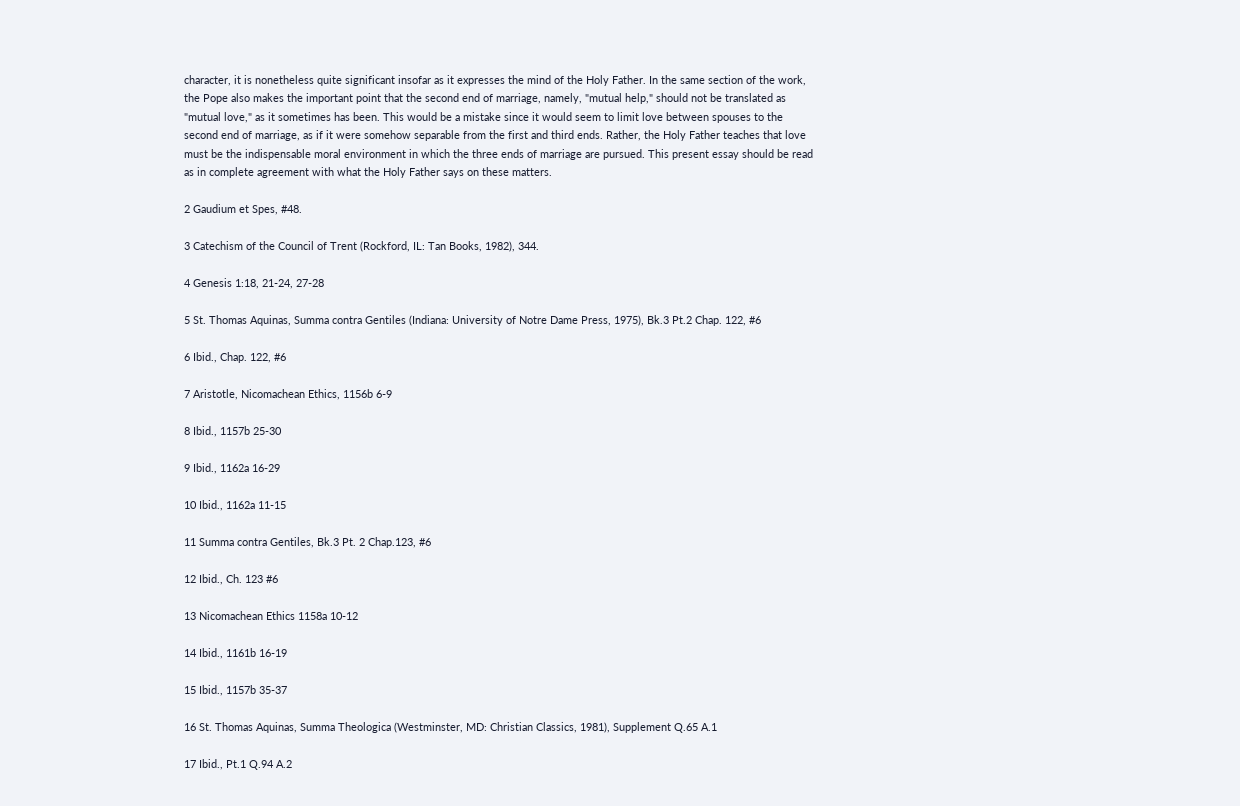character, it is nonetheless quite significant insofar as it expresses the mind of the Holy Father. In the same section of the work, the Pope also makes the important point that the second end of marriage, namely, "mutual help," should not be translated as "mutual love," as it sometimes has been. This would be a mistake since it would seem to limit love between spouses to the second end of marriage, as if it were somehow separable from the first and third ends. Rather, the Holy Father teaches that love must be the indispensable moral environment in which the three ends of marriage are pursued. This present essay should be read as in complete agreement with what the Holy Father says on these matters.

2 Gaudium et Spes, #48.

3 Catechism of the Council of Trent (Rockford, IL: Tan Books, 1982), 344.

4 Genesis 1:18, 21-24, 27-28

5 St. Thomas Aquinas, Summa contra Gentiles (Indiana: University of Notre Dame Press, 1975), Bk.3 Pt.2 Chap. 122, #6

6 Ibid., Chap. 122, #6

7 Aristotle, Nicomachean Ethics, 1156b 6-9

8 Ibid., 1157b 25-30

9 Ibid., 1162a 16-29

10 Ibid., 1162a 11-15

11 Summa contra Gentiles, Bk.3 Pt. 2 Chap.123, #6

12 Ibid., Ch. 123 #6

13 Nicomachean Ethics 1158a 10-12

14 Ibid., 1161b 16-19

15 Ibid., 1157b 35-37

16 St. Thomas Aquinas, Summa Theologica (Westminster, MD: Christian Classics, 1981), Supplement Q.65 A.1

17 Ibid., Pt.1 Q.94 A.2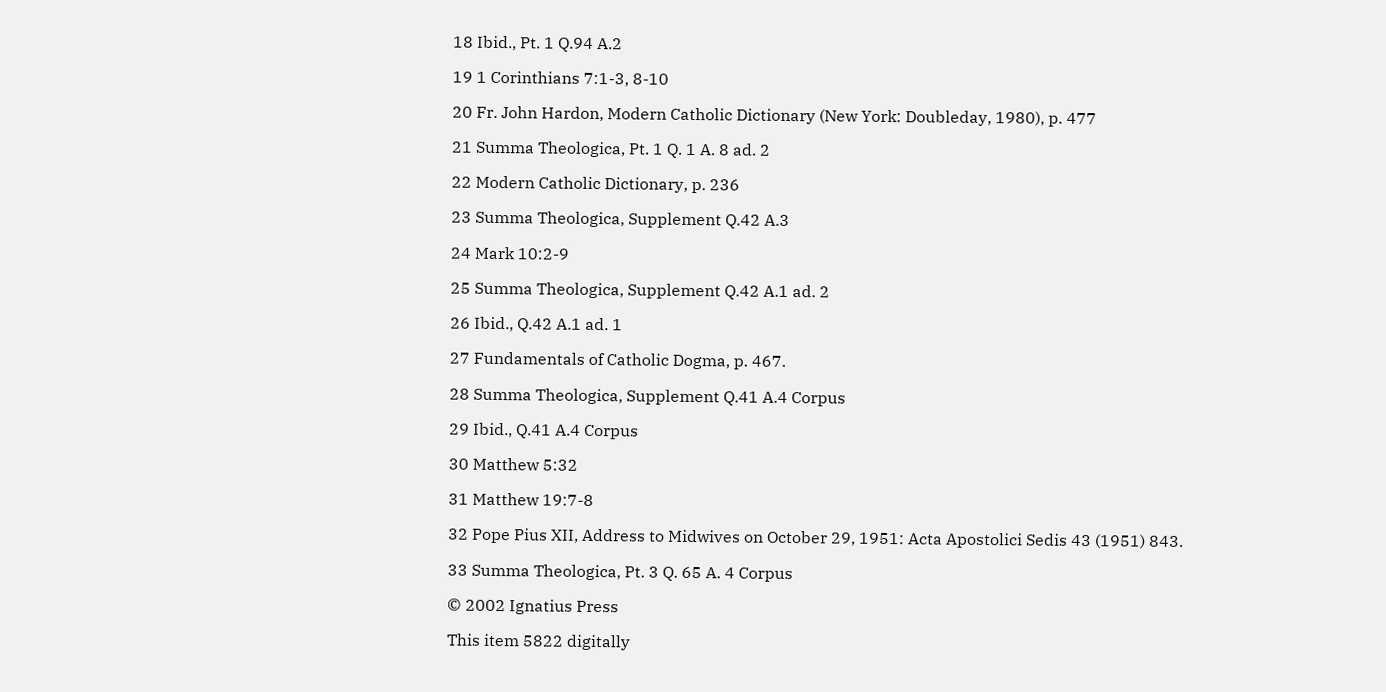18 Ibid., Pt. 1 Q.94 A.2

19 1 Corinthians 7:1-3, 8-10

20 Fr. John Hardon, Modern Catholic Dictionary (New York: Doubleday, 1980), p. 477

21 Summa Theologica, Pt. 1 Q. 1 A. 8 ad. 2

22 Modern Catholic Dictionary, p. 236

23 Summa Theologica, Supplement Q.42 A.3

24 Mark 10:2-9

25 Summa Theologica, Supplement Q.42 A.1 ad. 2

26 Ibid., Q.42 A.1 ad. 1

27 Fundamentals of Catholic Dogma, p. 467.

28 Summa Theologica, Supplement Q.41 A.4 Corpus

29 Ibid., Q.41 A.4 Corpus

30 Matthew 5:32

31 Matthew 19:7-8

32 Pope Pius XII, Address to Midwives on October 29, 1951: Acta Apostolici Sedis 43 (1951) 843.

33 Summa Theologica, Pt. 3 Q. 65 A. 4 Corpus

© 2002 Ignatius Press

This item 5822 digitally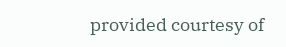provided courtesy of